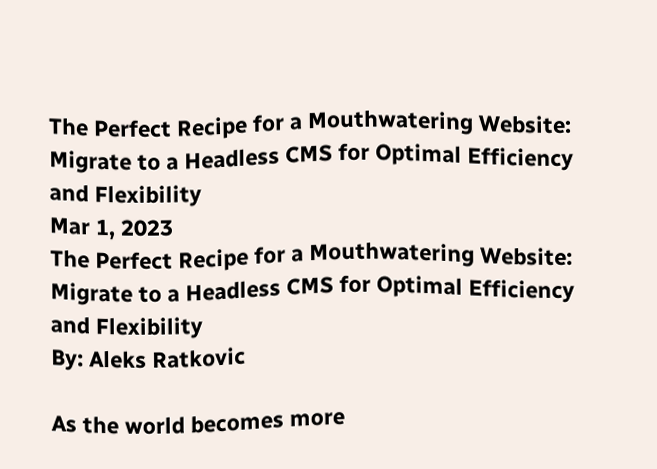The Perfect Recipe for a Mouthwatering Website: Migrate to a Headless CMS for Optimal Efficiency and Flexibility
Mar 1, 2023
The Perfect Recipe for a Mouthwatering Website: Migrate to a Headless CMS for Optimal Efficiency and Flexibility
By: Aleks Ratkovic

As the world becomes more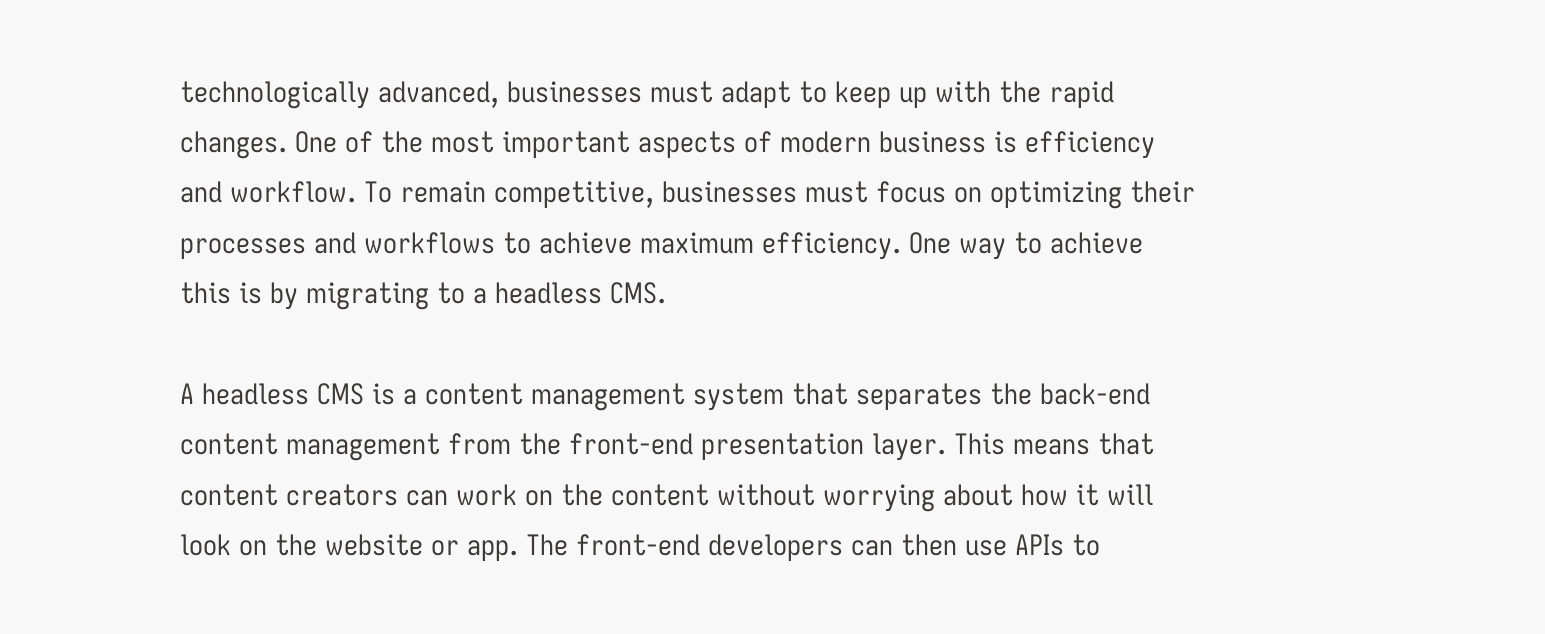technologically advanced, businesses must adapt to keep up with the rapid changes. One of the most important aspects of modern business is efficiency and workflow. To remain competitive, businesses must focus on optimizing their processes and workflows to achieve maximum efficiency. One way to achieve this is by migrating to a headless CMS.

A headless CMS is a content management system that separates the back-end content management from the front-end presentation layer. This means that content creators can work on the content without worrying about how it will look on the website or app. The front-end developers can then use APIs to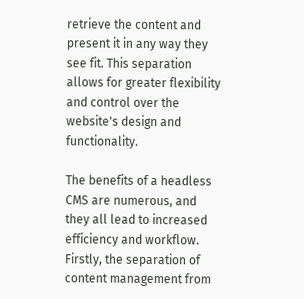retrieve the content and present it in any way they see fit. This separation allows for greater flexibility and control over the website's design and functionality.

The benefits of a headless CMS are numerous, and they all lead to increased efficiency and workflow. Firstly, the separation of content management from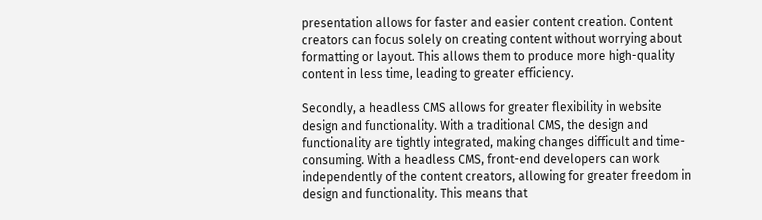presentation allows for faster and easier content creation. Content creators can focus solely on creating content without worrying about formatting or layout. This allows them to produce more high-quality content in less time, leading to greater efficiency.

Secondly, a headless CMS allows for greater flexibility in website design and functionality. With a traditional CMS, the design and functionality are tightly integrated, making changes difficult and time-consuming. With a headless CMS, front-end developers can work independently of the content creators, allowing for greater freedom in design and functionality. This means that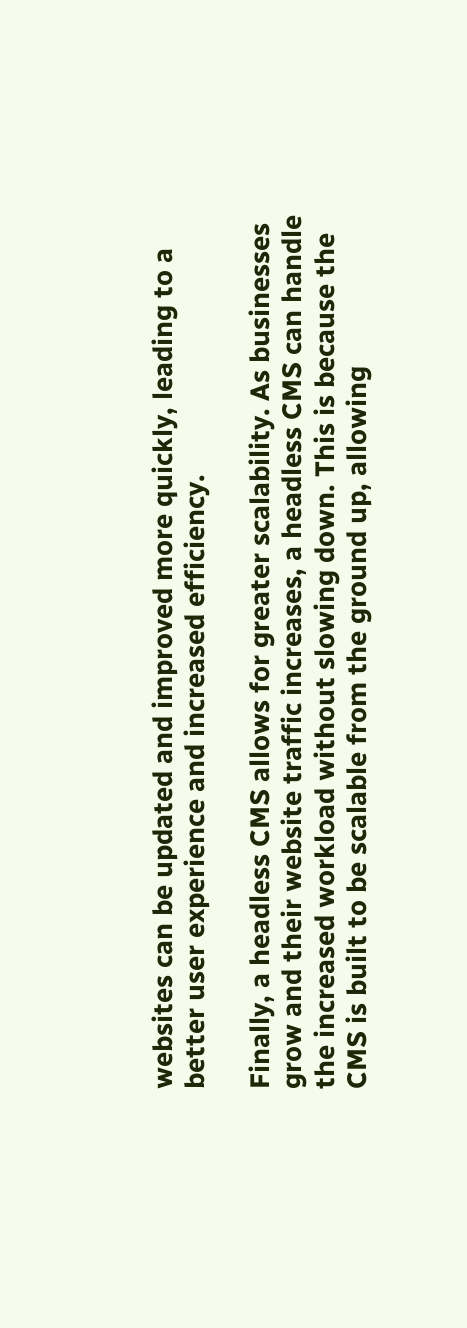websites can be updated and improved more quickly, leading to a better user experience and increased efficiency.

Finally, a headless CMS allows for greater scalability. As businesses grow and their website traffic increases, a headless CMS can handle the increased workload without slowing down. This is because the CMS is built to be scalable from the ground up, allowing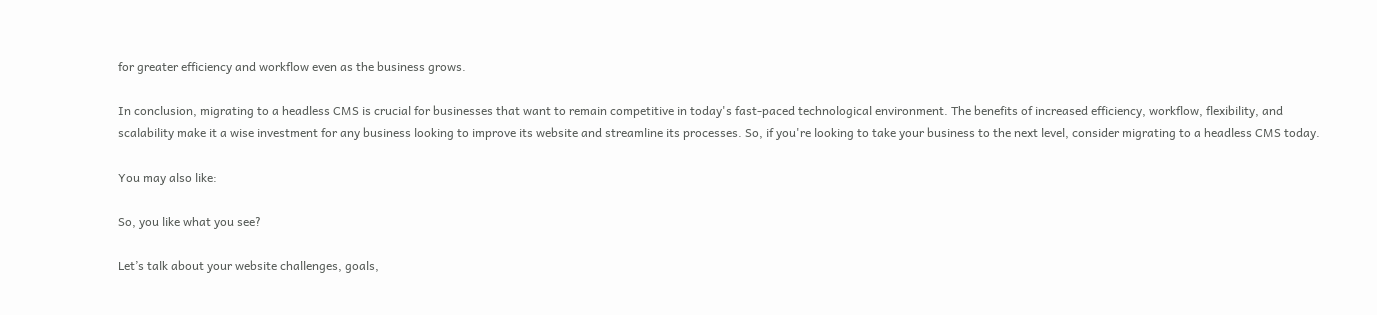for greater efficiency and workflow even as the business grows.

In conclusion, migrating to a headless CMS is crucial for businesses that want to remain competitive in today's fast-paced technological environment. The benefits of increased efficiency, workflow, flexibility, and scalability make it a wise investment for any business looking to improve its website and streamline its processes. So, if you're looking to take your business to the next level, consider migrating to a headless CMS today.

You may also like:

So, you like what you see?

Let’s talk about your website challenges, goals,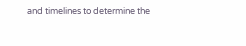and timelines to determine the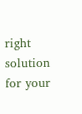right solution for your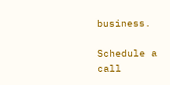business.

Schedule a call